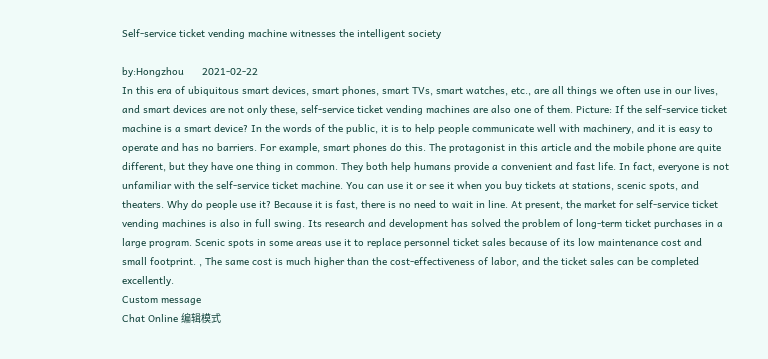Self-service ticket vending machine witnesses the intelligent society

by:Hongzhou      2021-02-22
In this era of ubiquitous smart devices, smart phones, smart TVs, smart watches, etc., are all things we often use in our lives, and smart devices are not only these, self-service ticket vending machines are also one of them. Picture: If the self-service ticket machine is a smart device? In the words of the public, it is to help people communicate well with machinery, and it is easy to operate and has no barriers. For example, smart phones do this. The protagonist in this article and the mobile phone are quite different, but they have one thing in common. They both help humans provide a convenient and fast life. In fact, everyone is not unfamiliar with the self-service ticket machine. You can use it or see it when you buy tickets at stations, scenic spots, and theaters. Why do people use it? Because it is fast, there is no need to wait in line. At present, the market for self-service ticket vending machines is also in full swing. Its research and development has solved the problem of long-term ticket purchases in a large program. Scenic spots in some areas use it to replace personnel ticket sales because of its low maintenance cost and small footprint. , The same cost is much higher than the cost-effectiveness of labor, and the ticket sales can be completed excellently.
Custom message
Chat Online 编辑模式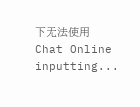下无法使用
Chat Online inputting...